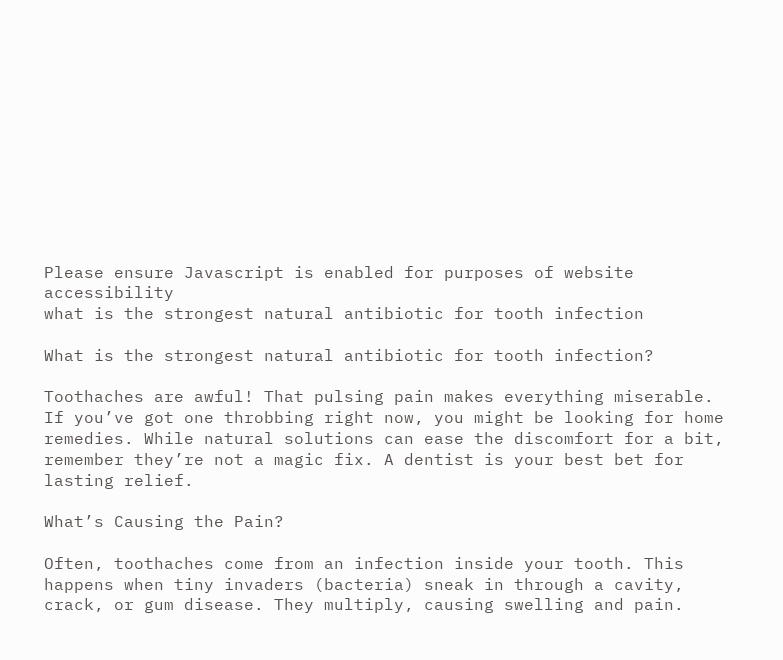Please ensure Javascript is enabled for purposes of website accessibility
what is the strongest natural antibiotic for tooth infection

What is the strongest natural antibiotic for tooth infection?

Toothaches are awful! That pulsing pain makes everything miserable. If you’ve got one throbbing right now, you might be looking for home remedies. While natural solutions can ease the discomfort for a bit, remember they’re not a magic fix. A dentist is your best bet for lasting relief.

What’s Causing the Pain?

Often, toothaches come from an infection inside your tooth. This happens when tiny invaders (bacteria) sneak in through a cavity, crack, or gum disease. They multiply, causing swelling and pain.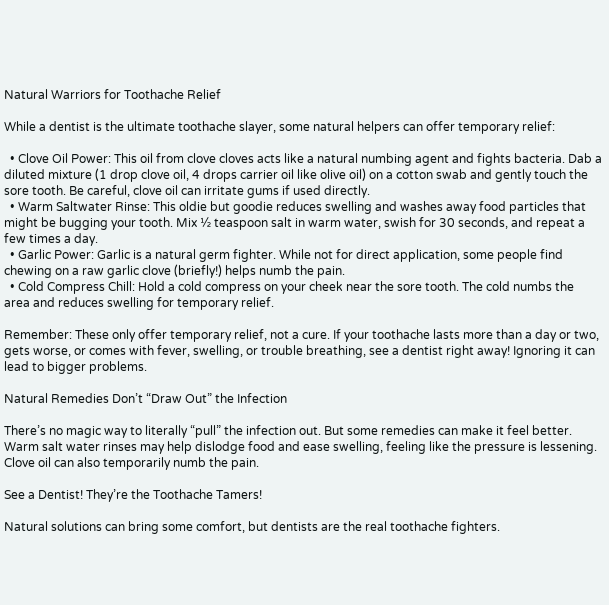Natural Warriors for Toothache Relief

While a dentist is the ultimate toothache slayer, some natural helpers can offer temporary relief:

  • Clove Oil Power: This oil from clove cloves acts like a natural numbing agent and fights bacteria. Dab a diluted mixture (1 drop clove oil, 4 drops carrier oil like olive oil) on a cotton swab and gently touch the sore tooth. Be careful, clove oil can irritate gums if used directly.
  • Warm Saltwater Rinse: This oldie but goodie reduces swelling and washes away food particles that might be bugging your tooth. Mix ½ teaspoon salt in warm water, swish for 30 seconds, and repeat a few times a day.
  • Garlic Power: Garlic is a natural germ fighter. While not for direct application, some people find chewing on a raw garlic clove (briefly!) helps numb the pain.
  • Cold Compress Chill: Hold a cold compress on your cheek near the sore tooth. The cold numbs the area and reduces swelling for temporary relief.

Remember: These only offer temporary relief, not a cure. If your toothache lasts more than a day or two, gets worse, or comes with fever, swelling, or trouble breathing, see a dentist right away! Ignoring it can lead to bigger problems.

Natural Remedies Don’t “Draw Out” the Infection

There’s no magic way to literally “pull” the infection out. But some remedies can make it feel better. Warm salt water rinses may help dislodge food and ease swelling, feeling like the pressure is lessening. Clove oil can also temporarily numb the pain.

See a Dentist! They’re the Toothache Tamers!

Natural solutions can bring some comfort, but dentists are the real toothache fighters.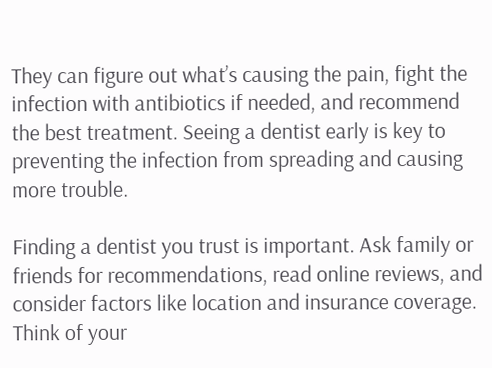They can figure out what’s causing the pain, fight the infection with antibiotics if needed, and recommend the best treatment. Seeing a dentist early is key to preventing the infection from spreading and causing more trouble.

Finding a dentist you trust is important. Ask family or friends for recommendations, read online reviews, and consider factors like location and insurance coverage. Think of your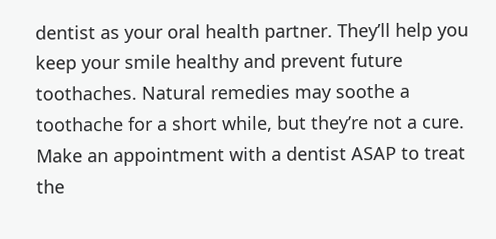dentist as your oral health partner. They’ll help you keep your smile healthy and prevent future toothaches. Natural remedies may soothe a toothache for a short while, but they’re not a cure. Make an appointment with a dentist ASAP to treat the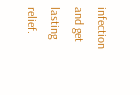infection and get lasting relief.